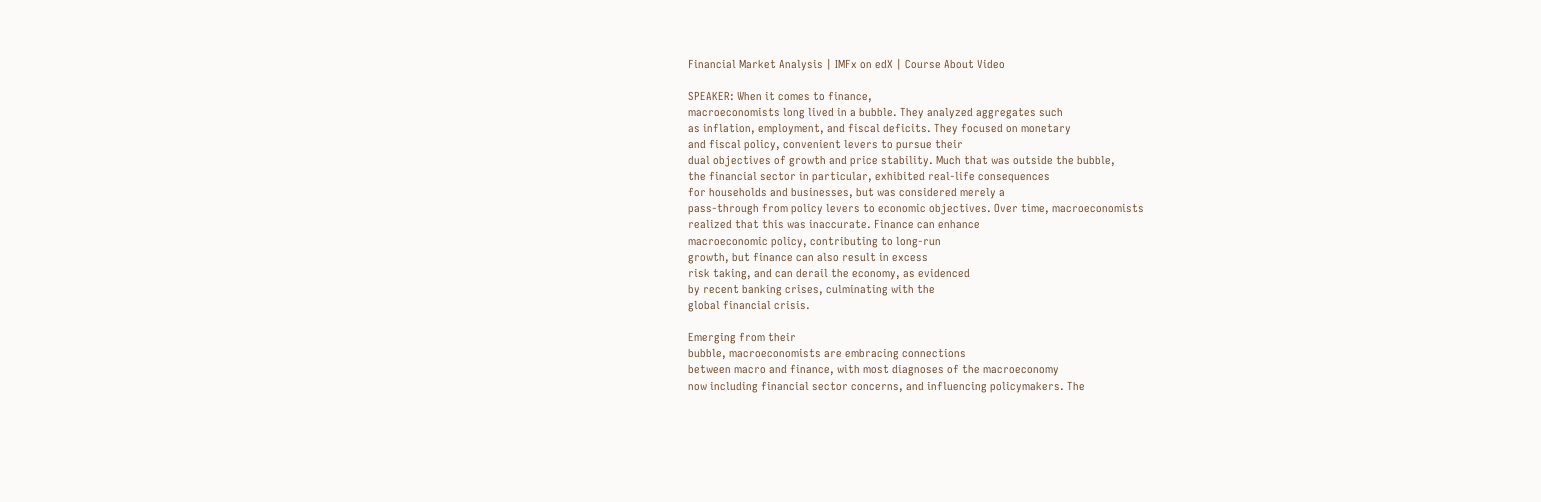Financial Market Analysis | IMFx on edX | Course About Video

SPEAKER: When it comes to finance,
macroeconomists long lived in a bubble. They analyzed aggregates such
as inflation, employment, and fiscal deficits. They focused on monetary
and fiscal policy, convenient levers to pursue their
dual objectives of growth and price stability. Much that was outside the bubble,
the financial sector in particular, exhibited real-life consequences
for households and businesses, but was considered merely a
pass-through from policy levers to economic objectives. Over time, macroeconomists
realized that this was inaccurate. Finance can enhance
macroeconomic policy, contributing to long-run
growth, but finance can also result in excess
risk taking, and can derail the economy, as evidenced
by recent banking crises, culminating with the
global financial crisis.

Emerging from their
bubble, macroeconomists are embracing connections
between macro and finance, with most diagnoses of the macroeconomy
now including financial sector concerns, and influencing policymakers. The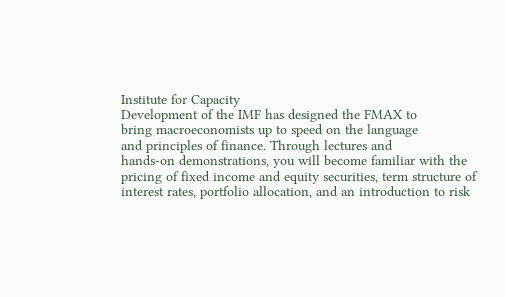Institute for Capacity
Development of the IMF has designed the FMAX to
bring macroeconomists up to speed on the language
and principles of finance. Through lectures and
hands-on demonstrations, you will become familiar with the
pricing of fixed income and equity securities, term structure of
interest rates, portfolio allocation, and an introduction to risk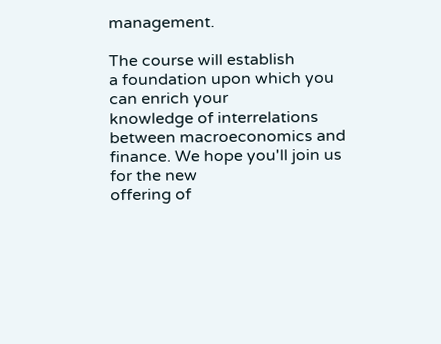management.

The course will establish
a foundation upon which you can enrich your
knowledge of interrelations between macroeconomics and finance. We hope you'll join us for the new
offering of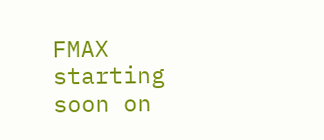FMAX starting soon on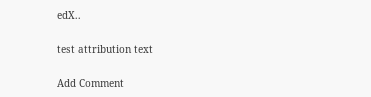edX..

test attribution text

Add Comment